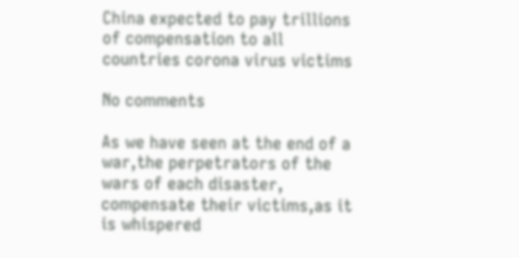China expected to pay trillions of compensation to all countries corona virus victims

No comments

As we have seen at the end of a war,the perpetrators of the wars of each disaster, compensate their victims,as it is whispered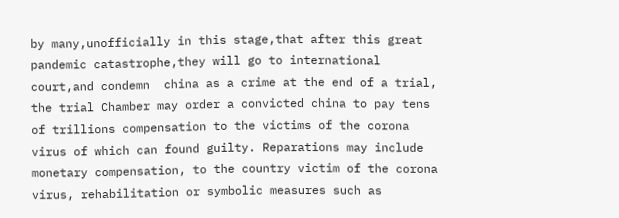by many,unofficially in this stage,that after this great pandemic catastrophe,they will go to international court,and condemn  china as a crime at the end of a trial, the trial Chamber may order a convicted china to pay tens of trillions compensation to the victims of the corona virus of which can found guilty. Reparations may include monetary compensation, to the country victim of the corona virus, rehabilitation or symbolic measures such as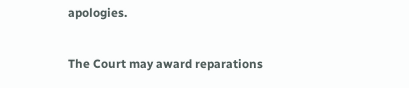apologies.

The Court may award reparations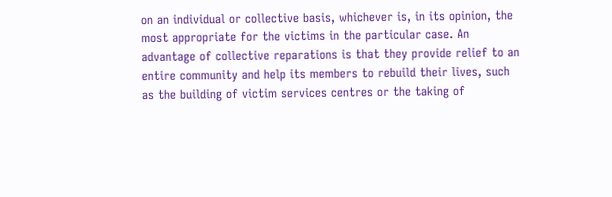on an individual or collective basis, whichever is, in its opinion, the most appropriate for the victims in the particular case. An advantage of collective reparations is that they provide relief to an entire community and help its members to rebuild their lives, such as the building of victim services centres or the taking of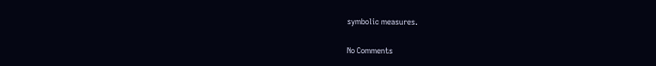symbolic measures.

No Comments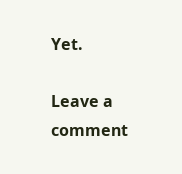Yet.

Leave a comment